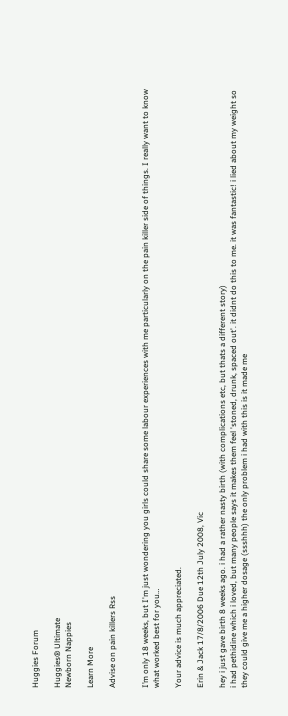Huggies Forum

Huggies® Ultimate
Newborn Nappies

Learn More

Advise on pain killers Rss


I’m only 18 weeks, but I'm just wondering you girls could share some labour experiences with me particularly on the pain killer side of things. I really want to know what worked best for you…

Your advice is much appreciated.

Erin & Jack 17/8/2006 Due 12th July 2008, Vic

hey i just gave birth 8 weeks ago. i had a rather nasty birth (with complications etc, but thats a different story)
i had pethidine which i loved, but many people says it makes them feel 'stoned, drunk, spaced out'. it didnt do this to me. it was fantastic! i lied about my weight so they could give me a higher dosage (ssshhh) the only problem i had with this is it made me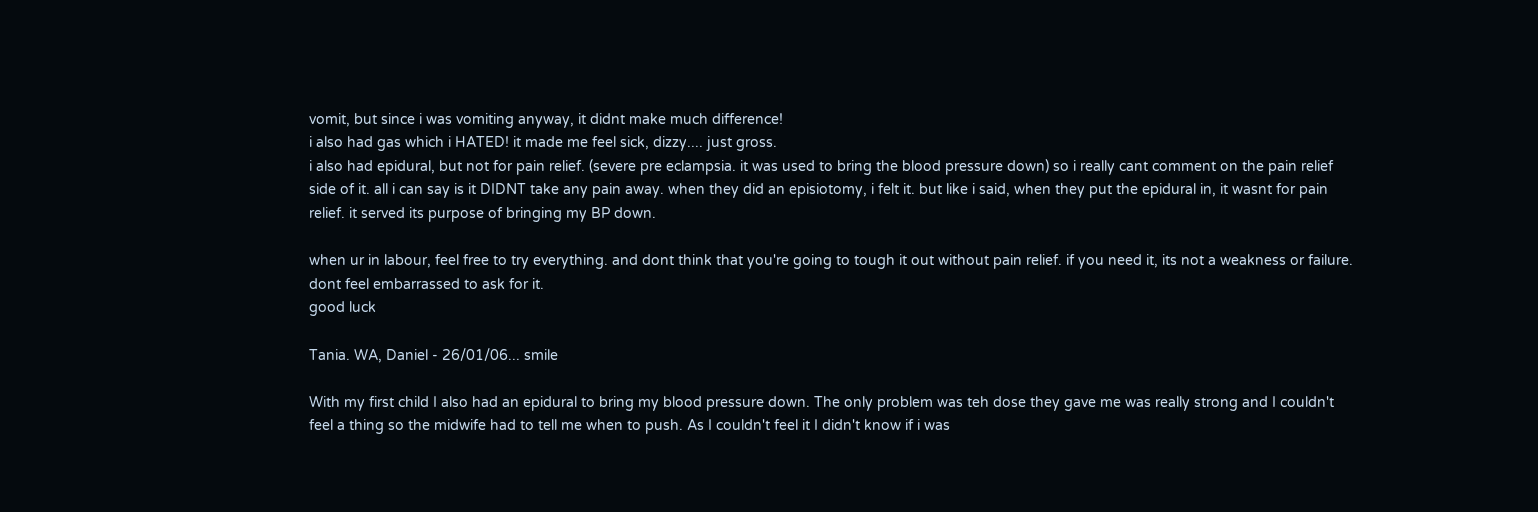vomit, but since i was vomiting anyway, it didnt make much difference!
i also had gas which i HATED! it made me feel sick, dizzy.... just gross.
i also had epidural, but not for pain relief. (severe pre eclampsia. it was used to bring the blood pressure down) so i really cant comment on the pain relief side of it. all i can say is it DIDNT take any pain away. when they did an episiotomy, i felt it. but like i said, when they put the epidural in, it wasnt for pain relief. it served its purpose of bringing my BP down.

when ur in labour, feel free to try everything. and dont think that you're going to tough it out without pain relief. if you need it, its not a weakness or failure. dont feel embarrassed to ask for it.
good luck

Tania. WA, Daniel - 26/01/06... smile

With my first child I also had an epidural to bring my blood pressure down. The only problem was teh dose they gave me was really strong and I couldn't feel a thing so the midwife had to tell me when to push. As I couldn't feel it I didn't know if i was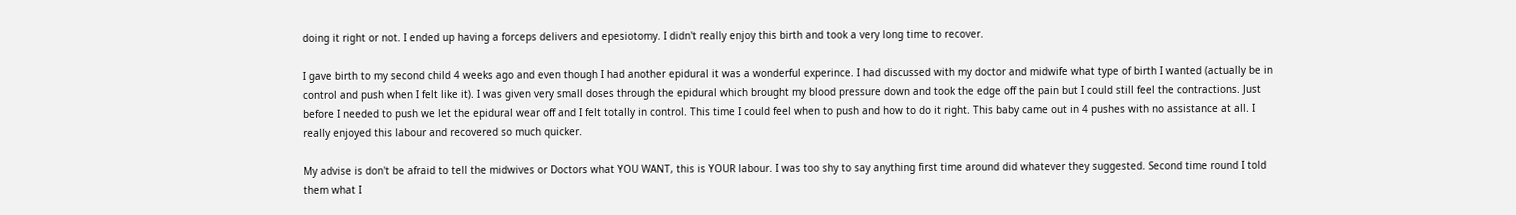doing it right or not. I ended up having a forceps delivers and epesiotomy. I didn't really enjoy this birth and took a very long time to recover.

I gave birth to my second child 4 weeks ago and even though I had another epidural it was a wonderful experince. I had discussed with my doctor and midwife what type of birth I wanted (actually be in control and push when I felt like it). I was given very small doses through the epidural which brought my blood pressure down and took the edge off the pain but I could still feel the contractions. Just before I needed to push we let the epidural wear off and I felt totally in control. This time I could feel when to push and how to do it right. This baby came out in 4 pushes with no assistance at all. I really enjoyed this labour and recovered so much quicker.

My advise is don't be afraid to tell the midwives or Doctors what YOU WANT, this is YOUR labour. I was too shy to say anything first time around did whatever they suggested. Second time round I told them what I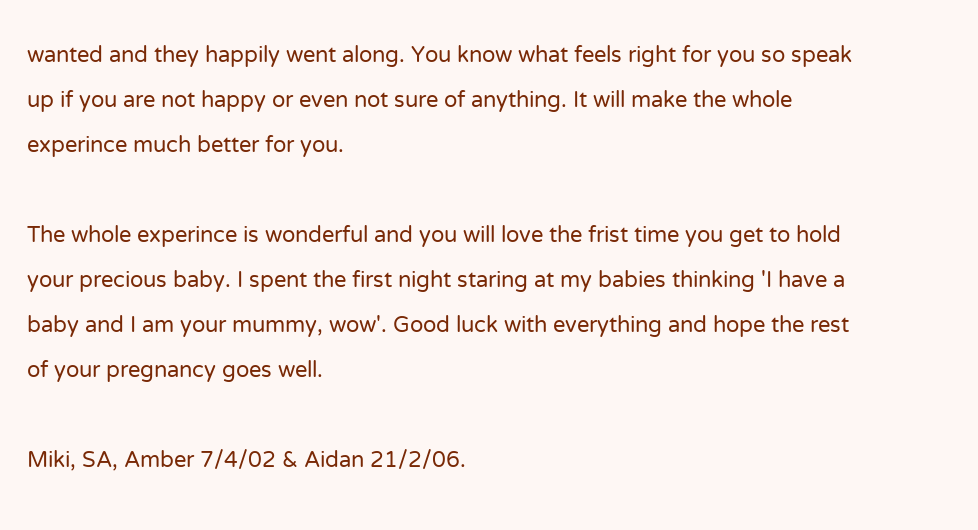wanted and they happily went along. You know what feels right for you so speak up if you are not happy or even not sure of anything. It will make the whole experince much better for you.

The whole experince is wonderful and you will love the frist time you get to hold your precious baby. I spent the first night staring at my babies thinking 'I have a baby and I am your mummy, wow'. Good luck with everything and hope the rest of your pregnancy goes well.

Miki, SA, Amber 7/4/02 & Aidan 21/2/06.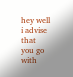hey well i advise that you go with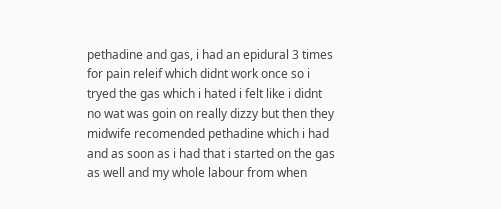pethadine and gas, i had an epidural 3 times for pain releif which didnt work once so i tryed the gas which i hated i felt like i didnt no wat was goin on really dizzy but then they midwife recomended pethadine which i had and as soon as i had that i started on the gas as well and my whole labour from when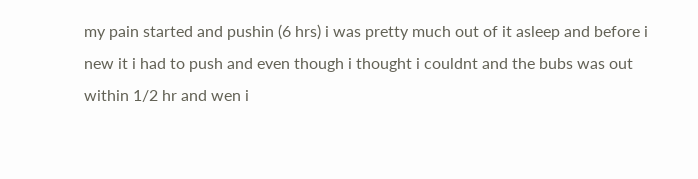my pain started and pushin (6 hrs) i was pretty much out of it asleep and before i new it i had to push and even though i thought i couldnt and the bubs was out within 1/2 hr and wen i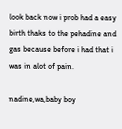look back now i prob had a easy birth thaks to the pehadine and gas because before i had that i was in alot of pain.

nadine,wa,baby boy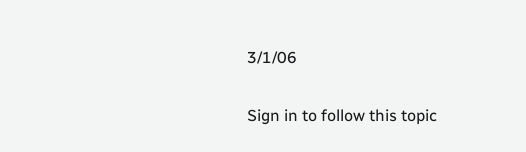3/1/06

Sign in to follow this topic